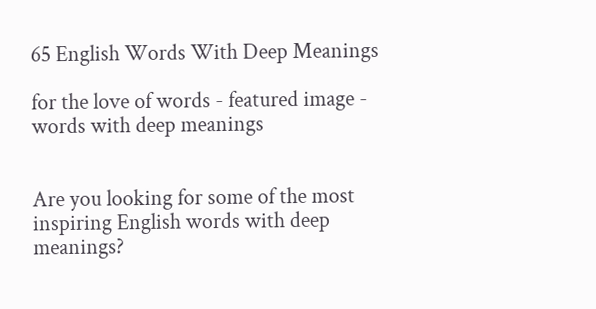65 English Words With Deep Meanings

for the love of words - featured image - words with deep meanings


Are you looking for some of the most inspiring English words with deep meanings?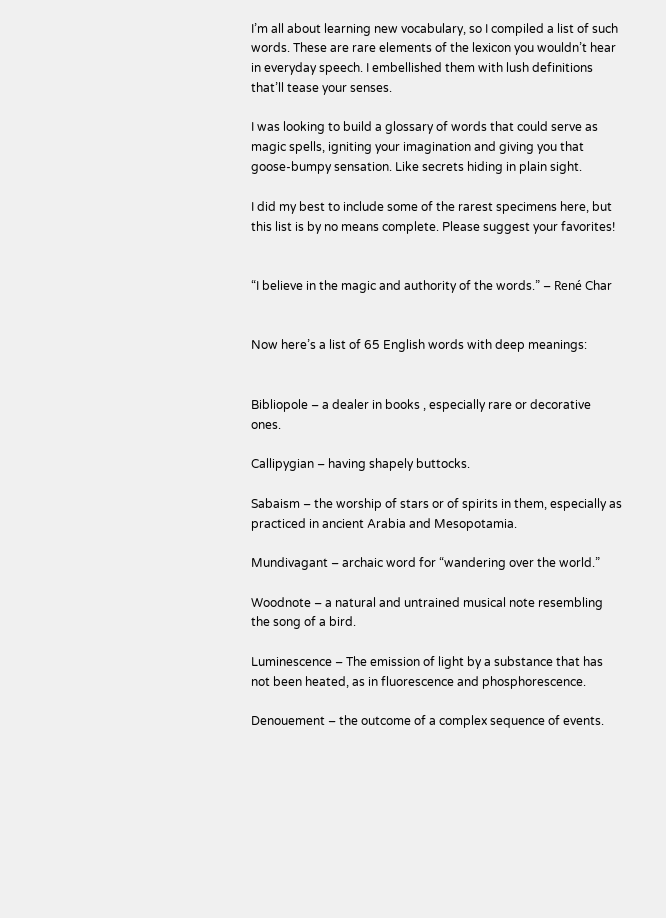I’m all about learning new vocabulary, so I compiled a list of such words. These are rare elements of the lexicon you wouldn’t hear in everyday speech. I embellished them with lush definitions that’ll tease your senses.

I was looking to build a glossary of words that could serve as magic spells, igniting your imagination and giving you that goose-bumpy sensation. Like secrets hiding in plain sight.

I did my best to include some of the rarest specimens here, but this list is by no means complete. Please suggest your favorites!


“I believe in the magic and authority of the words.” – René Char


Now here’s a list of 65 English words with deep meanings:


Bibliopole – a dealer in books , especially rare or decorative ones.

Callipygian – having shapely buttocks.

Sabaism – the worship of stars or of spirits in them, especially as practiced in ancient Arabia and Mesopotamia.

Mundivagant – archaic word for “wandering over the world.”

Woodnote – a natural and untrained musical note resembling the song of a bird.

Luminescence – The emission of light by a substance that has not been heated, as in fluorescence and phosphorescence.

Denouement – the outcome of a complex sequence of events.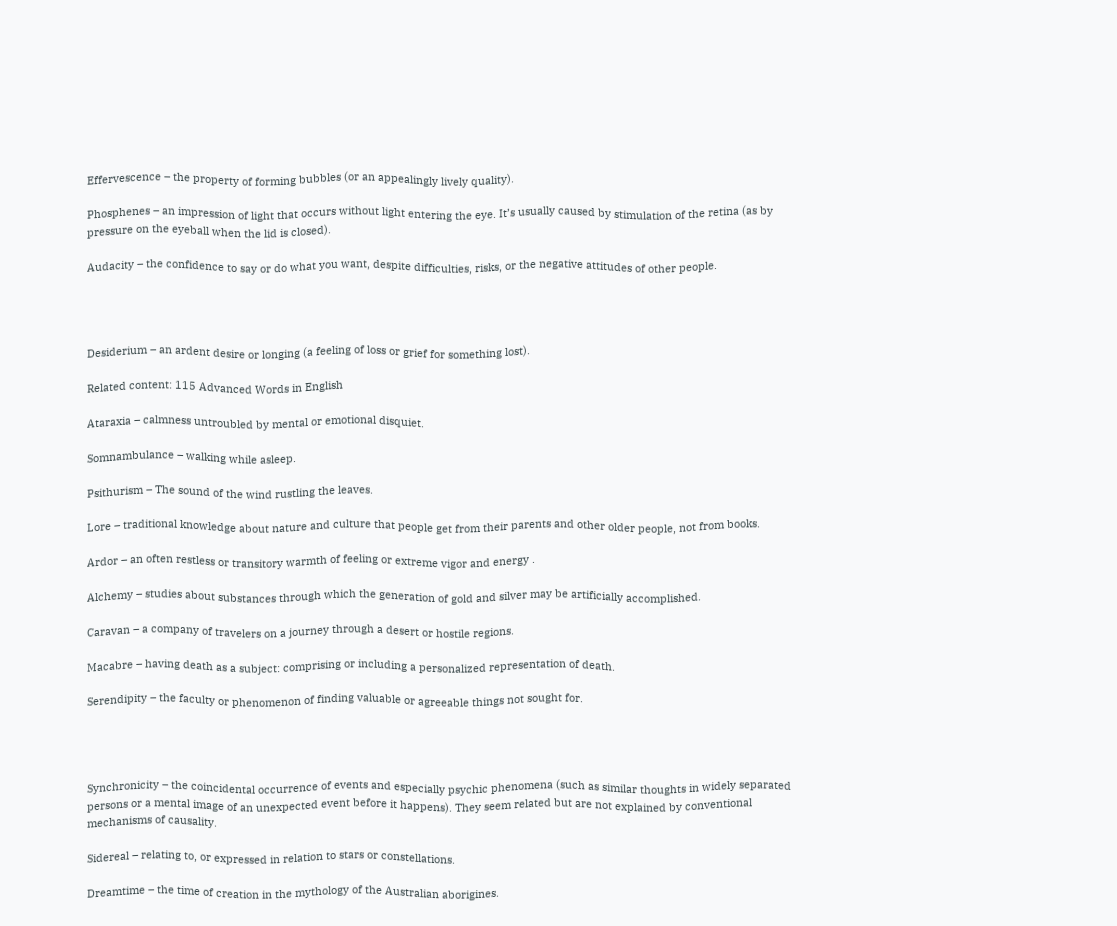Effervescence – the property of forming bubbles (or an appealingly lively quality).

Phosphenes – an impression of light that occurs without light entering the eye. It’s usually caused by stimulation of the retina (as by pressure on the eyeball when the lid is closed).

Audacity – the confidence to say or do what you want, despite difficulties, risks, or the negative attitudes of other people.




Desiderium – an ardent desire or longing (a feeling of loss or grief for something lost).

Related content: 115 Advanced Words in English

Ataraxia – calmness untroubled by mental or emotional disquiet.

Somnambulance – walking while asleep.

Psithurism – The sound of the wind rustling the leaves.

Lore – traditional knowledge about nature and culture that people get from their parents and other older people, not from books.

Ardor – an often restless or transitory warmth of feeling or extreme vigor and energy .

Alchemy – studies about substances through which the generation of gold and silver may be artificially accomplished.

Caravan – a company of travelers on a journey through a desert or hostile regions.

Macabre – having death as a subject: comprising or including a personalized representation of death.

Serendipity – the faculty or phenomenon of finding valuable or agreeable things not sought for.




Synchronicity – the coincidental occurrence of events and especially psychic phenomena (such as similar thoughts in widely separated persons or a mental image of an unexpected event before it happens). They seem related but are not explained by conventional mechanisms of causality.

Sidereal – relating to, or expressed in relation to stars or constellations.

Dreamtime – the time of creation in the mythology of the Australian aborigines.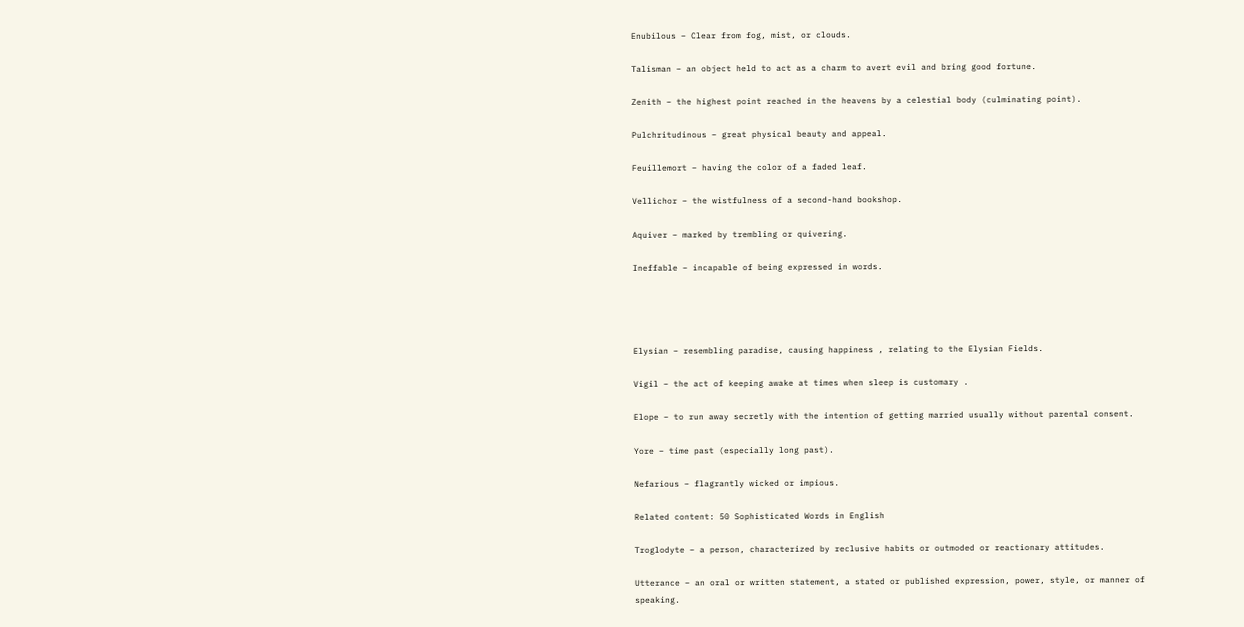Enubilous – Clear from fog, mist, or clouds.

Talisman – an object held to act as a charm to avert evil and bring good fortune.

Zenith – the highest point reached in the heavens by a celestial body (culminating point).

Pulchritudinous – great physical beauty and appeal.

Feuillemort – having the color of a faded leaf.

Vellichor – the wistfulness of a second-hand bookshop.

Aquiver – marked by trembling or quivering.

Ineffable – incapable of being expressed in words.




Elysian – resembling paradise, causing happiness , relating to the Elysian Fields.

Vigil – the act of keeping awake at times when sleep is customary .

Elope – to run away secretly with the intention of getting married usually without parental consent.

Yore – time past (especially long past).

Nefarious – flagrantly wicked or impious.

Related content: 50 Sophisticated Words in English

Troglodyte – a person, characterized by reclusive habits or outmoded or reactionary attitudes.

Utterance – an oral or written statement, a stated or published expression, power, style, or manner of speaking.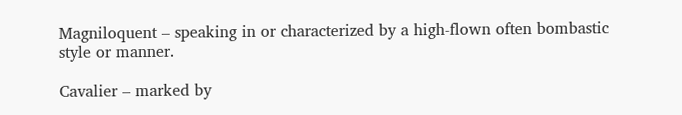Magniloquent – speaking in or characterized by a high-flown often bombastic style or manner.

Cavalier – marked by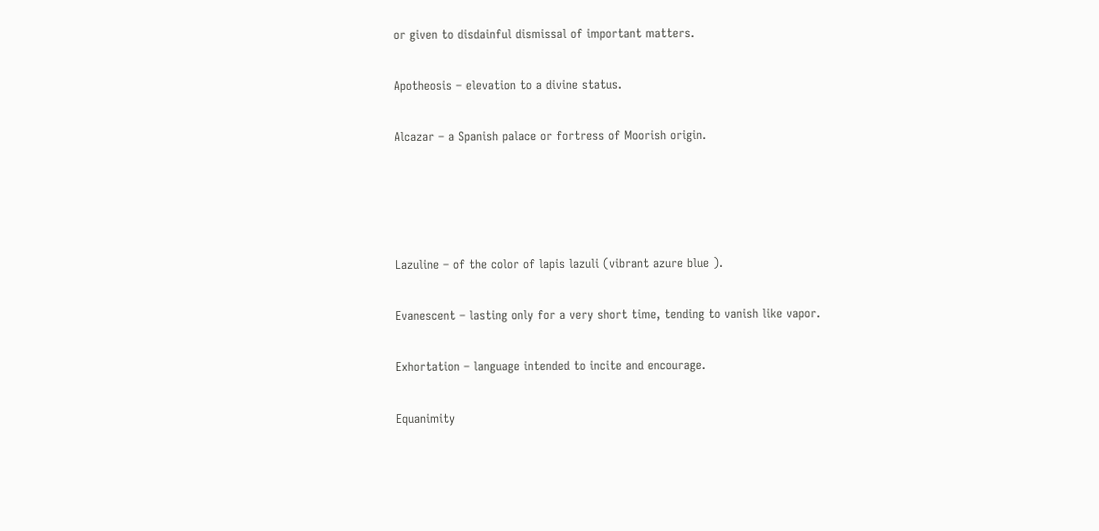or given to disdainful dismissal of important matters.

Apotheosis – elevation to a divine status.

Alcazar – a Spanish palace or fortress of Moorish origin.




Lazuline – of the color of lapis lazuli (vibrant azure blue ).

Evanescent – lasting only for a very short time, tending to vanish like vapor.

Exhortation – language intended to incite and encourage.

Equanimity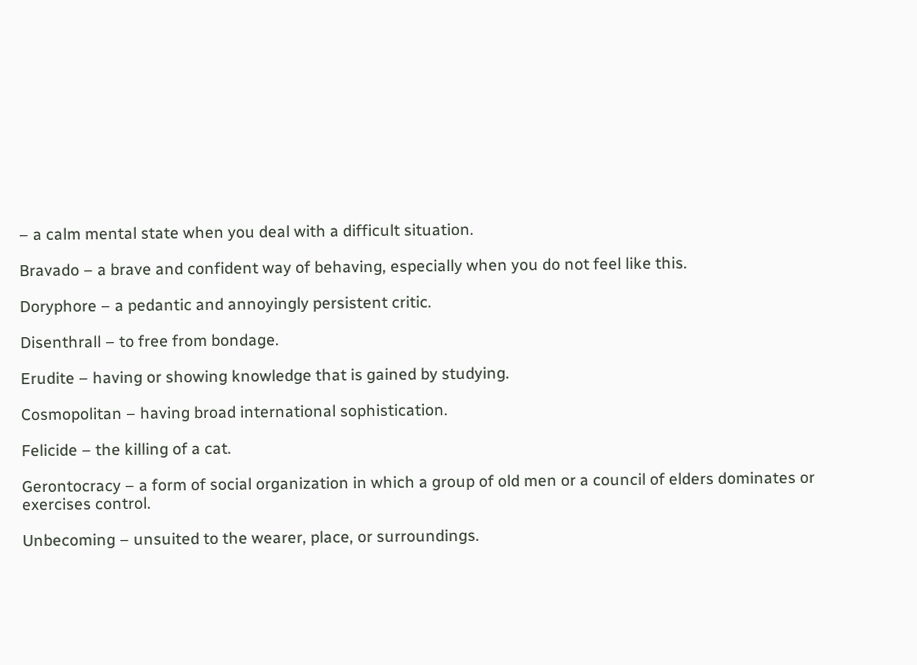– a calm mental state when you deal with a difficult situation.

Bravado – a brave and confident way of behaving, especially when you do not feel like this.

Doryphore – a pedantic and annoyingly persistent critic.

Disenthrall – to free from bondage.

Erudite – having or showing knowledge that is gained by studying.

Cosmopolitan – having broad international sophistication.

Felicide – the killing of a cat.

Gerontocracy – a form of social organization in which a group of old men or a council of elders dominates or exercises control.

Unbecoming – unsuited to the wearer, place, or surroundings.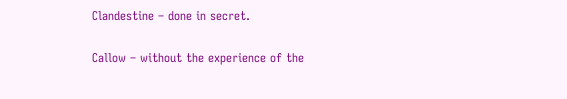Clandestine – done in secret.

Callow – without the experience of the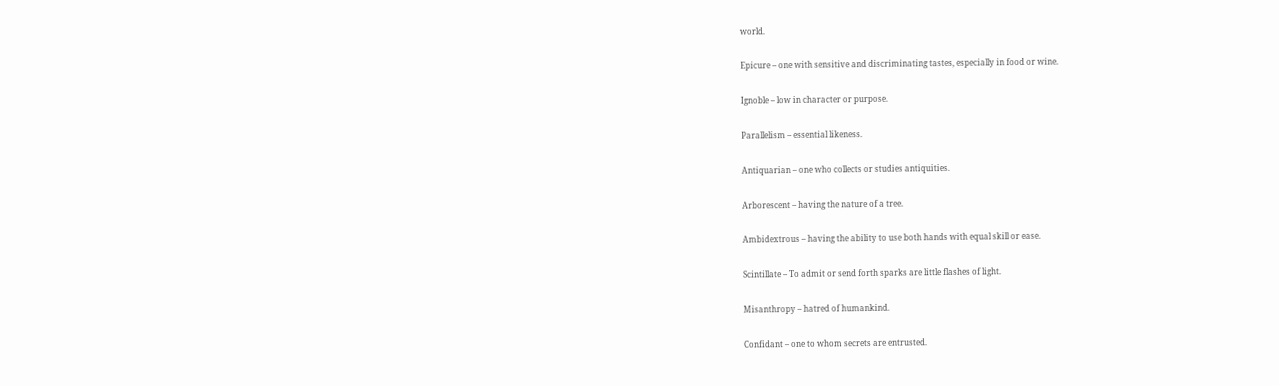world.

Epicure – one with sensitive and discriminating tastes, especially in food or wine.

Ignoble – low in character or purpose.

Parallelism – essential likeness.

Antiquarian – one who collects or studies antiquities.

Arborescent – having the nature of a tree.

Ambidextrous – having the ability to use both hands with equal skill or ease.

Scintillate – To admit or send forth sparks are little flashes of light.

Misanthropy – hatred of humankind.

Confidant – one to whom secrets are entrusted.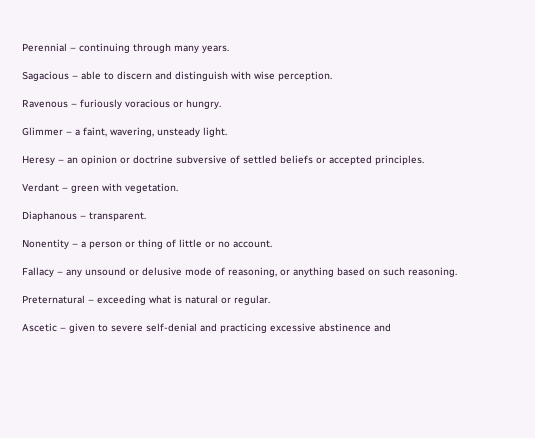Perennial – continuing through many years.

Sagacious – able to discern and distinguish with wise perception.

Ravenous – furiously voracious or hungry.

Glimmer – a faint, wavering, unsteady light.

Heresy – an opinion or doctrine subversive of settled beliefs or accepted principles.

Verdant – green with vegetation.

Diaphanous – transparent.

Nonentity – a person or thing of little or no account.

Fallacy – any unsound or delusive mode of reasoning, or anything based on such reasoning.

Preternatural – exceeding what is natural or regular.

Ascetic – given to severe self-denial and practicing excessive abstinence and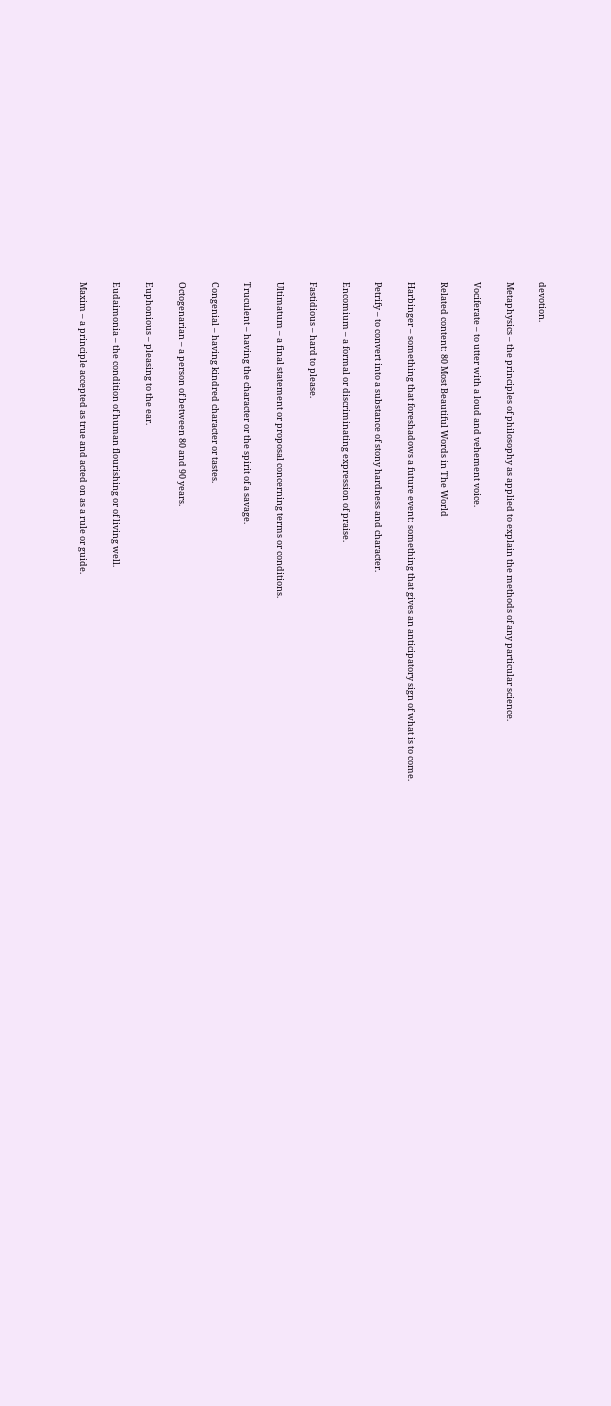devotion.

Metaphysics – the principles of philosophy as applied to explain the methods of any particular science.

Vociferate – to utter with a loud and vehement voice.

Related content: 80 Most Beautiful Words in The World

Harbinger – something that foreshadows a future event: something that gives an anticipatory sign of what is to come.

Petrify – to convert into a substance of stony hardness and character.

Encomium – a formal or discriminating expression of praise.

Fastidious – hard to please.

Ultimatum – a final statement or proposal concerning terms or conditions.

Truculent – having the character or the spirit of a savage.

Congenial – having kindred character or tastes.

Octogenarian – a person of between 80 and 90 years.

Euphonious – pleasing to the ear.

Eudaimonia – the condition of human flourishing or of living well.

Maxim – a principle accepted as true and acted on as a rule or guide.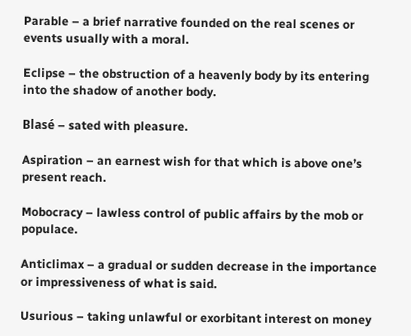Parable – a brief narrative founded on the real scenes or events usually with a moral.

Eclipse – the obstruction of a heavenly body by its entering into the shadow of another body.

Blasé – sated with pleasure.

Aspiration – an earnest wish for that which is above one’s present reach.

Mobocracy – lawless control of public affairs by the mob or populace.

Anticlimax – a gradual or sudden decrease in the importance or impressiveness of what is said.

Usurious – taking unlawful or exorbitant interest on money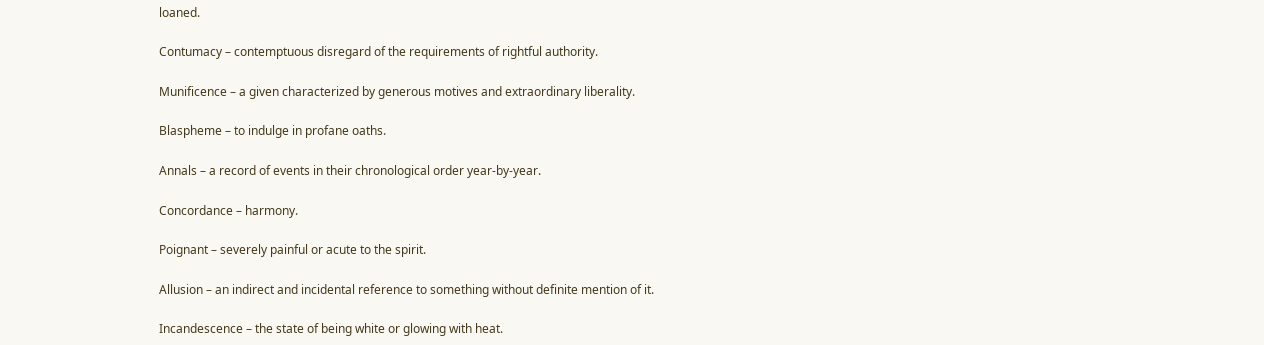loaned.

Contumacy – contemptuous disregard of the requirements of rightful authority.

Munificence – a given characterized by generous motives and extraordinary liberality.

Blaspheme – to indulge in profane oaths.

Annals – a record of events in their chronological order year-by-year.

Concordance – harmony.

Poignant – severely painful or acute to the spirit.

Allusion – an indirect and incidental reference to something without definite mention of it.

Incandescence – the state of being white or glowing with heat.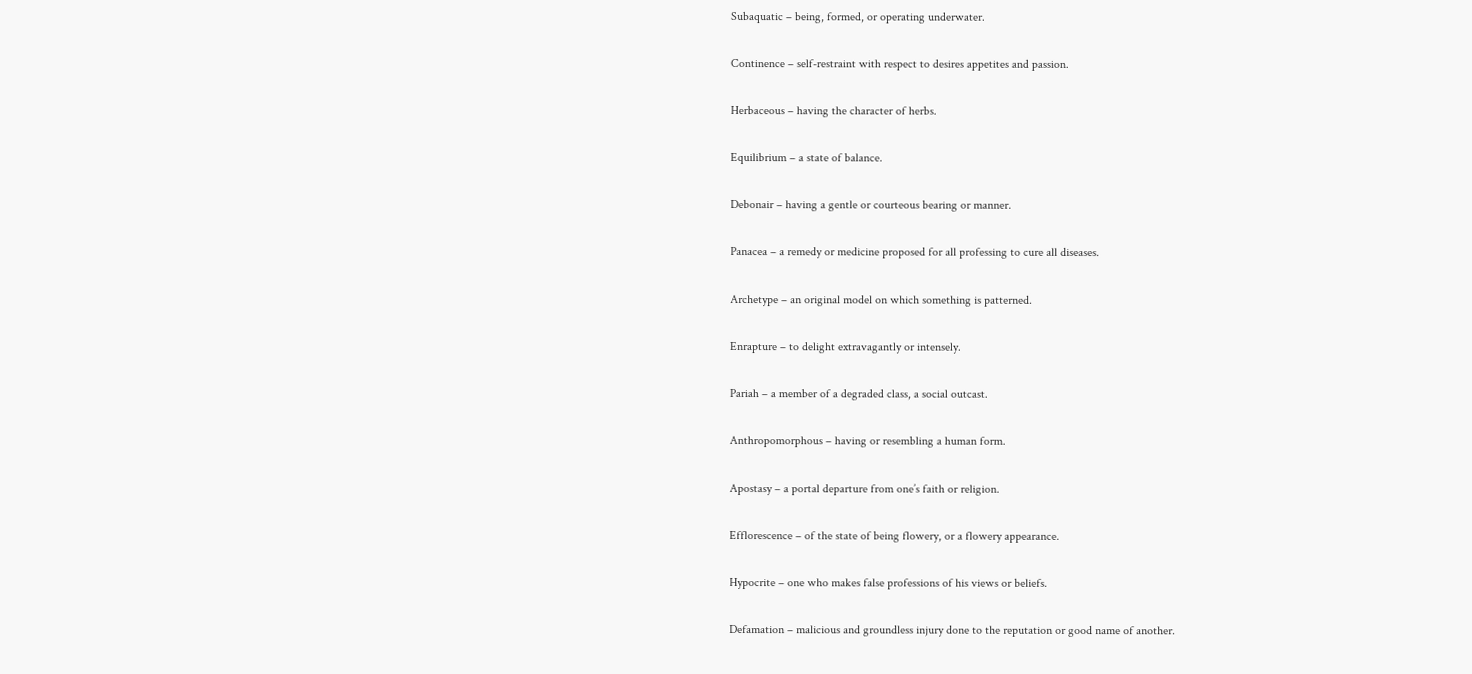Subaquatic – being, formed, or operating underwater.

Continence – self-restraint with respect to desires appetites and passion.

Herbaceous – having the character of herbs.

Equilibrium – a state of balance.

Debonair – having a gentle or courteous bearing or manner.

Panacea – a remedy or medicine proposed for all professing to cure all diseases.

Archetype – an original model on which something is patterned.

Enrapture – to delight extravagantly or intensely.

Pariah – a member of a degraded class, a social outcast.

Anthropomorphous – having or resembling a human form.

Apostasy – a portal departure from one’s faith or religion.

Efflorescence – of the state of being flowery, or a flowery appearance.

Hypocrite – one who makes false professions of his views or beliefs.

Defamation – malicious and groundless injury done to the reputation or good name of another.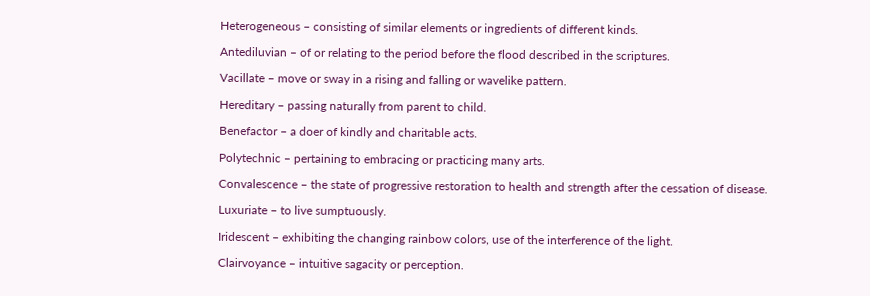Heterogeneous – consisting of similar elements or ingredients of different kinds.

Antediluvian – of or relating to the period before the flood described in the scriptures.

Vacillate – move or sway in a rising and falling or wavelike pattern.

Hereditary – passing naturally from parent to child.

Benefactor – a doer of kindly and charitable acts.

Polytechnic – pertaining to embracing or practicing many arts.

Convalescence – the state of progressive restoration to health and strength after the cessation of disease.

Luxuriate – to live sumptuously.

Iridescent – exhibiting the changing rainbow colors, use of the interference of the light.

Clairvoyance – intuitive sagacity or perception.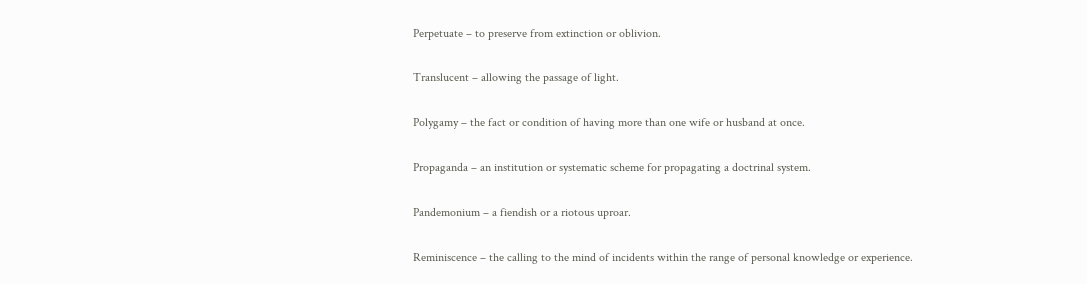Perpetuate – to preserve from extinction or oblivion.

Translucent – allowing the passage of light.

Polygamy – the fact or condition of having more than one wife or husband at once.

Propaganda – an institution or systematic scheme for propagating a doctrinal system.

Pandemonium – a fiendish or a riotous uproar.

Reminiscence – the calling to the mind of incidents within the range of personal knowledge or experience.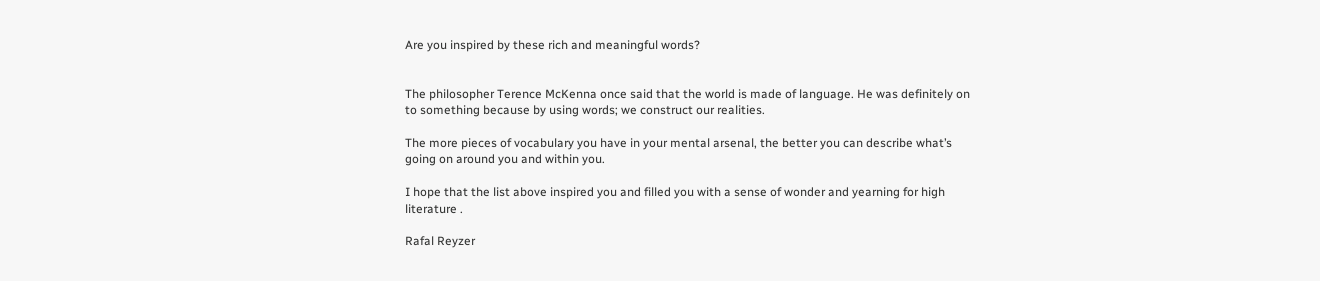Are you inspired by these rich and meaningful words?


The philosopher Terence McKenna once said that the world is made of language. He was definitely on to something because by using words; we construct our realities.

The more pieces of vocabulary you have in your mental arsenal, the better you can describe what’s going on around you and within you.

I hope that the list above inspired you and filled you with a sense of wonder and yearning for high literature .

Rafal Reyzer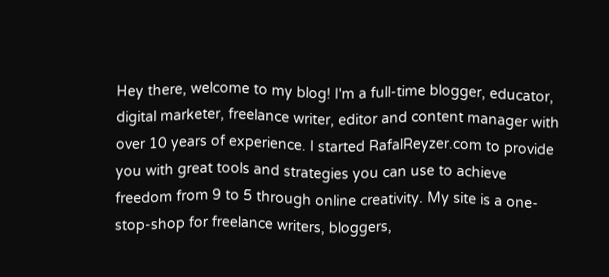Hey there, welcome to my blog! I'm a full-time blogger, educator, digital marketer, freelance writer, editor and content manager with over 10 years of experience. I started RafalReyzer.com to provide you with great tools and strategies you can use to achieve freedom from 9 to 5 through online creativity. My site is a one-stop-shop for freelance writers, bloggers,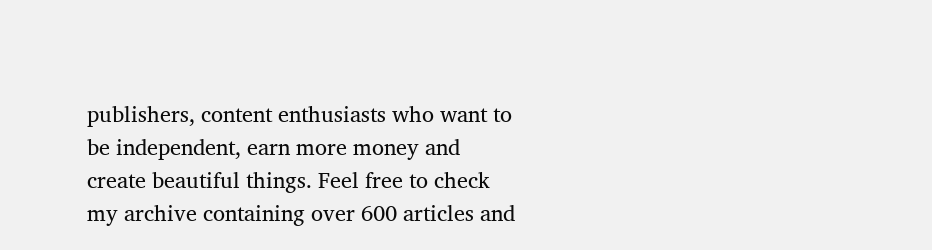publishers, content enthusiasts who want to be independent, earn more money and create beautiful things. Feel free to check my archive containing over 600 articles and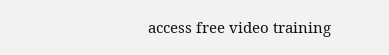access free video training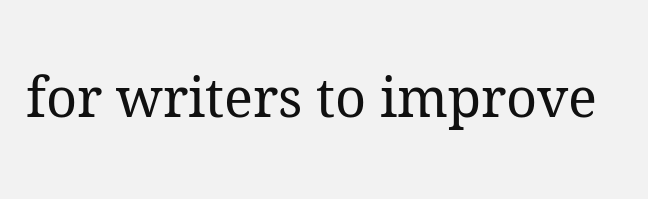for writers to improve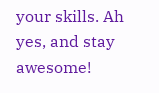your skills. Ah yes, and stay awesome!